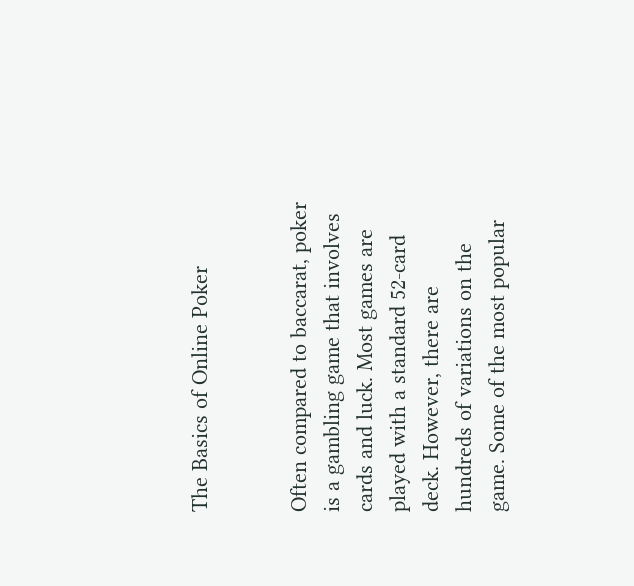The Basics of Online Poker


Often compared to baccarat, poker is a gambling game that involves cards and luck. Most games are played with a standard 52-card deck. However, there are hundreds of variations on the game. Some of the most popular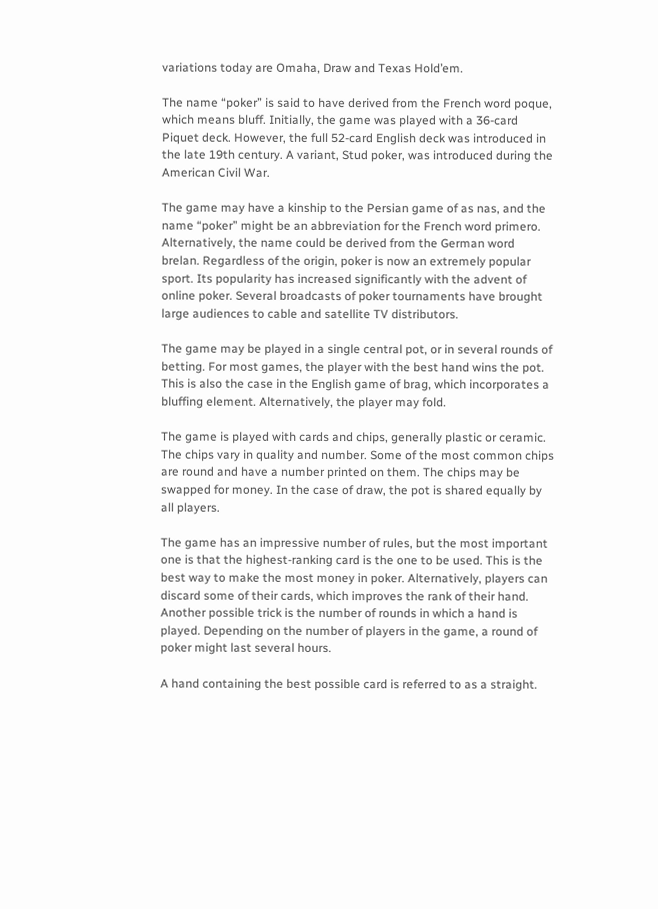variations today are Omaha, Draw and Texas Hold’em.

The name “poker” is said to have derived from the French word poque, which means bluff. Initially, the game was played with a 36-card Piquet deck. However, the full 52-card English deck was introduced in the late 19th century. A variant, Stud poker, was introduced during the American Civil War.

The game may have a kinship to the Persian game of as nas, and the name “poker” might be an abbreviation for the French word primero. Alternatively, the name could be derived from the German word brelan. Regardless of the origin, poker is now an extremely popular sport. Its popularity has increased significantly with the advent of online poker. Several broadcasts of poker tournaments have brought large audiences to cable and satellite TV distributors.

The game may be played in a single central pot, or in several rounds of betting. For most games, the player with the best hand wins the pot. This is also the case in the English game of brag, which incorporates a bluffing element. Alternatively, the player may fold.

The game is played with cards and chips, generally plastic or ceramic. The chips vary in quality and number. Some of the most common chips are round and have a number printed on them. The chips may be swapped for money. In the case of draw, the pot is shared equally by all players.

The game has an impressive number of rules, but the most important one is that the highest-ranking card is the one to be used. This is the best way to make the most money in poker. Alternatively, players can discard some of their cards, which improves the rank of their hand. Another possible trick is the number of rounds in which a hand is played. Depending on the number of players in the game, a round of poker might last several hours.

A hand containing the best possible card is referred to as a straight.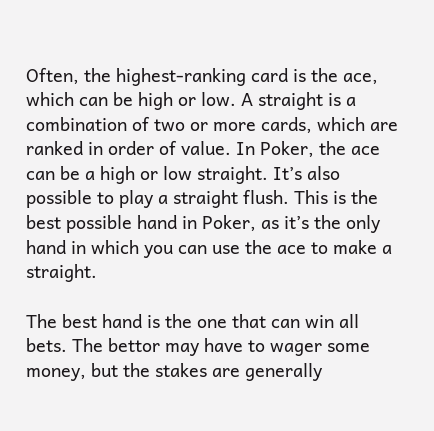Often, the highest-ranking card is the ace, which can be high or low. A straight is a combination of two or more cards, which are ranked in order of value. In Poker, the ace can be a high or low straight. It’s also possible to play a straight flush. This is the best possible hand in Poker, as it’s the only hand in which you can use the ace to make a straight.

The best hand is the one that can win all bets. The bettor may have to wager some money, but the stakes are generally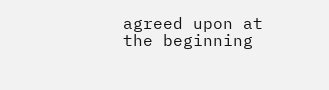agreed upon at the beginning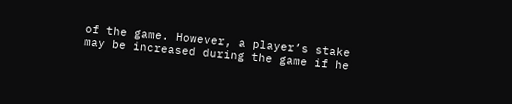of the game. However, a player’s stake may be increased during the game if he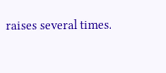raises several times.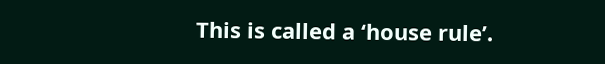This is called a ‘house rule’.